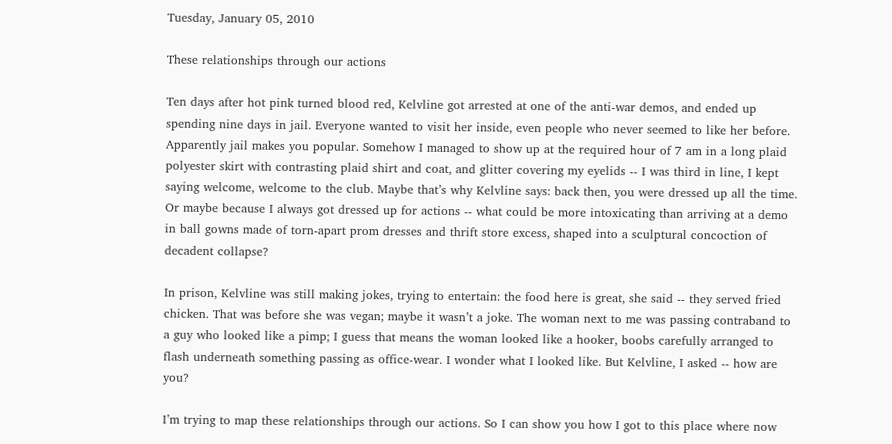Tuesday, January 05, 2010

These relationships through our actions

Ten days after hot pink turned blood red, Kelvline got arrested at one of the anti-war demos, and ended up spending nine days in jail. Everyone wanted to visit her inside, even people who never seemed to like her before. Apparently jail makes you popular. Somehow I managed to show up at the required hour of 7 am in a long plaid polyester skirt with contrasting plaid shirt and coat, and glitter covering my eyelids -- I was third in line, I kept saying welcome, welcome to the club. Maybe that’s why Kelvline says: back then, you were dressed up all the time. Or maybe because I always got dressed up for actions -- what could be more intoxicating than arriving at a demo in ball gowns made of torn-apart prom dresses and thrift store excess, shaped into a sculptural concoction of decadent collapse?

In prison, Kelvline was still making jokes, trying to entertain: the food here is great, she said -- they served fried chicken. That was before she was vegan; maybe it wasn’t a joke. The woman next to me was passing contraband to a guy who looked like a pimp; I guess that means the woman looked like a hooker, boobs carefully arranged to flash underneath something passing as office-wear. I wonder what I looked like. But Kelvline, I asked -- how are you?

I’m trying to map these relationships through our actions. So I can show you how I got to this place where now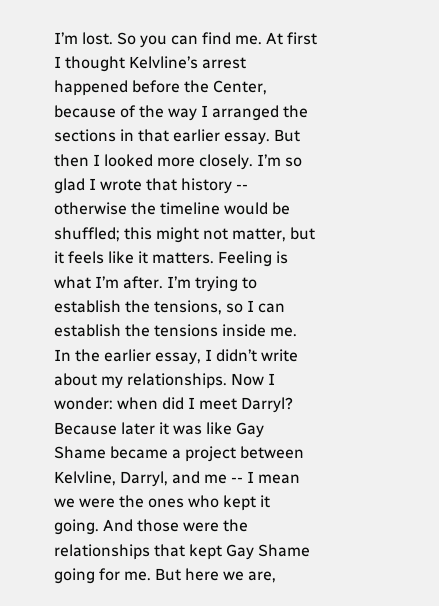I’m lost. So you can find me. At first I thought Kelvline’s arrest happened before the Center, because of the way I arranged the sections in that earlier essay. But then I looked more closely. I’m so glad I wrote that history -- otherwise the timeline would be shuffled; this might not matter, but it feels like it matters. Feeling is what I’m after. I’m trying to establish the tensions, so I can establish the tensions inside me. In the earlier essay, I didn’t write about my relationships. Now I wonder: when did I meet Darryl? Because later it was like Gay Shame became a project between Kelvline, Darryl, and me -- I mean we were the ones who kept it going. And those were the relationships that kept Gay Shame going for me. But here we are,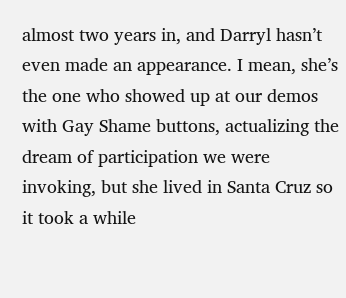almost two years in, and Darryl hasn’t even made an appearance. I mean, she’s the one who showed up at our demos with Gay Shame buttons, actualizing the dream of participation we were invoking, but she lived in Santa Cruz so it took a while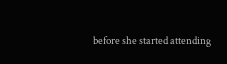before she started attending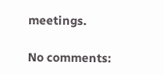meetings.

No comments: